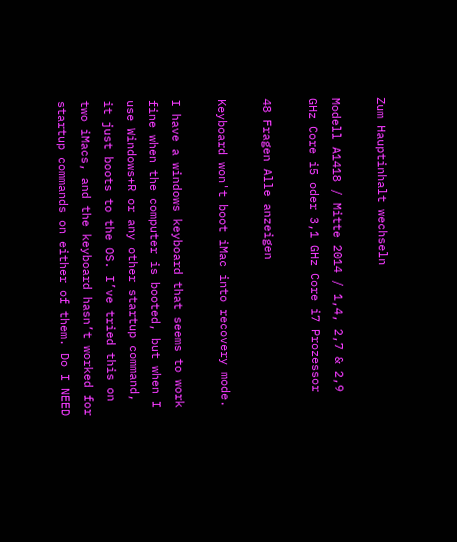Zum Hauptinhalt wechseln

Modell A1418 / Mitte 2014 / 1,4, 2,7 & 2,9 GHz Core i5 oder 3,1 GHz Core i7 Prozessor

48 Fragen Alle anzeigen

Keyboard won't boot iMac into recovery mode.

I have a windows keyboard that seems to work fine when the computer is booted, but when I use Windows+R or any other startup command, it just boots to the OS. I’ve tried this on two iMacs, and the keyboard hasn’t worked for startup commands on either of them. Do I NEED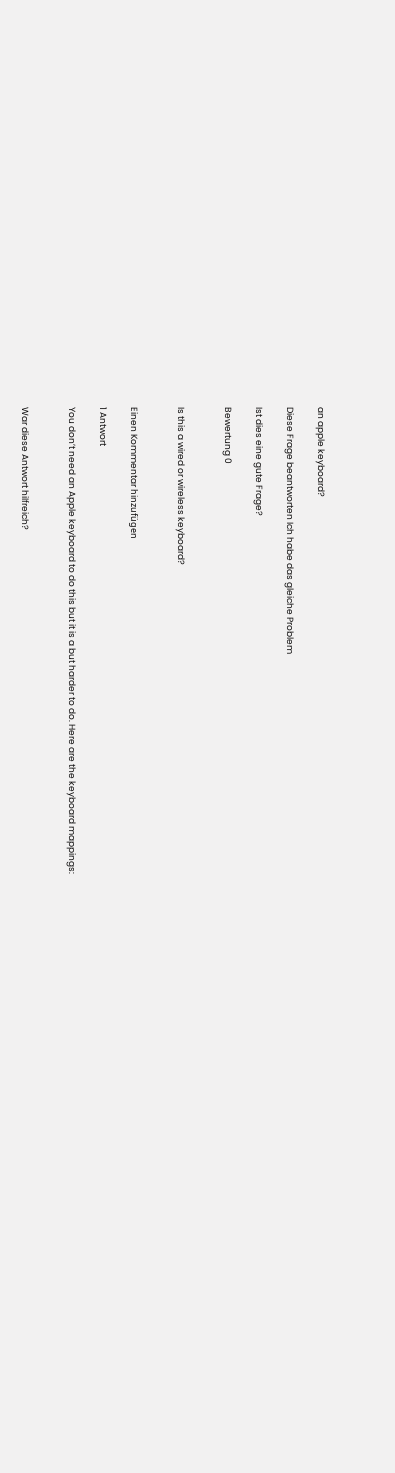an apple keyboard?

Diese Frage beantworten Ich habe das gleiche Problem

Ist dies eine gute Frage?

Bewertung 0


Is this a wired or wireless keyboard?


Einen Kommentar hinzufügen

1 Antwort

You don’t need an Apple keyboard to do this but it is a but harder to do. Here are the keyboard mappings:


War diese Antwort hilfreich?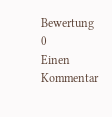Bewertung 0
Einen Kommentar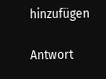hinzufügen

Antwort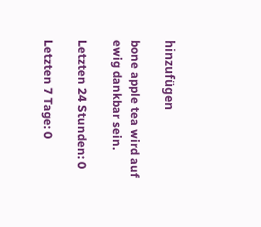hinzufügen

bone apple tea wird auf ewig dankbar sein.

Letzten 24 Stunden: 0

Letzten 7 Tage: 0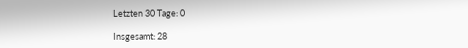Letzten 30 Tage: 0

Insgesamt: 28